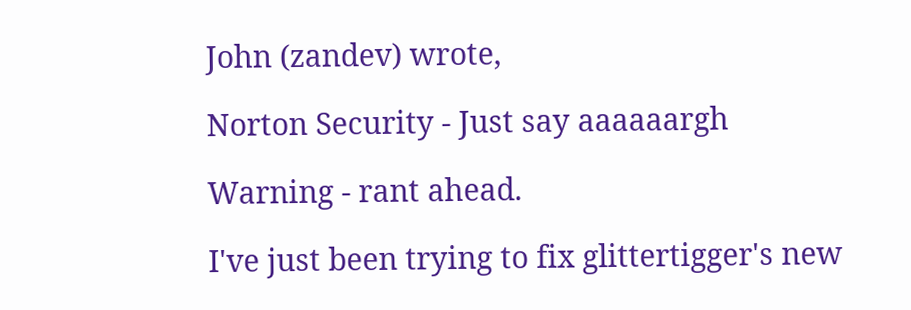John (zandev) wrote,

Norton Security - Just say aaaaaargh

Warning - rant ahead.

I've just been trying to fix glittertigger's new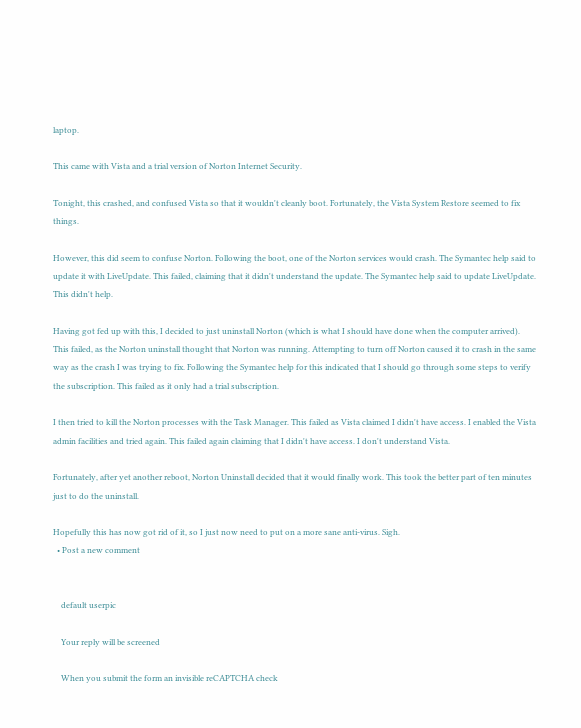laptop.

This came with Vista and a trial version of Norton Internet Security.

Tonight, this crashed, and confused Vista so that it wouldn't cleanly boot. Fortunately, the Vista System Restore seemed to fix things.

However, this did seem to confuse Norton. Following the boot, one of the Norton services would crash. The Symantec help said to update it with LiveUpdate. This failed, claiming that it didn't understand the update. The Symantec help said to update LiveUpdate. This didn't help.

Having got fed up with this, I decided to just uninstall Norton (which is what I should have done when the computer arrived). This failed, as the Norton uninstall thought that Norton was running. Attempting to turn off Norton caused it to crash in the same way as the crash I was trying to fix. Following the Symantec help for this indicated that I should go through some steps to verify the subscription. This failed as it only had a trial subscription.

I then tried to kill the Norton processes with the Task Manager. This failed as Vista claimed I didn't have access. I enabled the Vista admin facilities and tried again. This failed again claiming that I didn't have access. I don't understand Vista.

Fortunately, after yet another reboot, Norton Uninstall decided that it would finally work. This took the better part of ten minutes just to do the uninstall.

Hopefully this has now got rid of it, so I just now need to put on a more sane anti-virus. Sigh.
  • Post a new comment


    default userpic

    Your reply will be screened

    When you submit the form an invisible reCAPTCHA check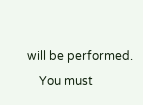will be performed.
    You must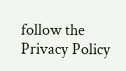follow the Privacy Policy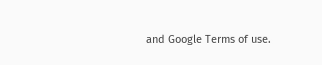and Google Terms of use.